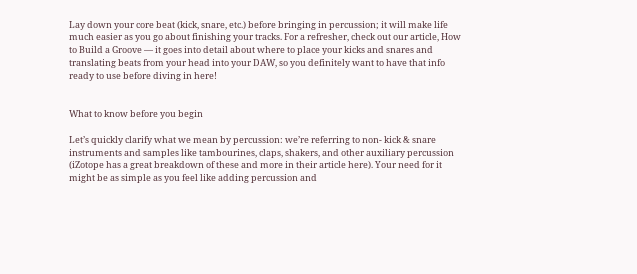Lay down your core beat (kick, snare, etc.) before bringing in percussion; it will make life much easier as you go about finishing your tracks. For a refresher, check out our article, How to Build a Groove — it goes into detail about where to place your kicks and snares and translating beats from your head into your DAW, so you definitely want to have that info ready to use before diving in here!


What to know before you begin

Let’s quickly clarify what we mean by percussion: we’re referring to non- kick & snare instruments and samples like tambourines, claps, shakers, and other auxiliary percussion (iZotope has a great breakdown of these and more in their article here). Your need for it might be as simple as you feel like adding percussion and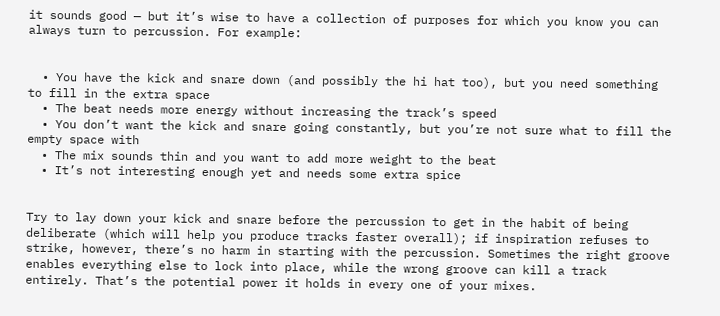it sounds good — but it’s wise to have a collection of purposes for which you know you can always turn to percussion. For example:


  • You have the kick and snare down (and possibly the hi hat too), but you need something to fill in the extra space
  • The beat needs more energy without increasing the track’s speed
  • You don’t want the kick and snare going constantly, but you’re not sure what to fill the empty space with
  • The mix sounds thin and you want to add more weight to the beat
  • It’s not interesting enough yet and needs some extra spice


Try to lay down your kick and snare before the percussion to get in the habit of being deliberate (which will help you produce tracks faster overall); if inspiration refuses to strike, however, there’s no harm in starting with the percussion. Sometimes the right groove enables everything else to lock into place, while the wrong groove can kill a track entirely. That’s the potential power it holds in every one of your mixes.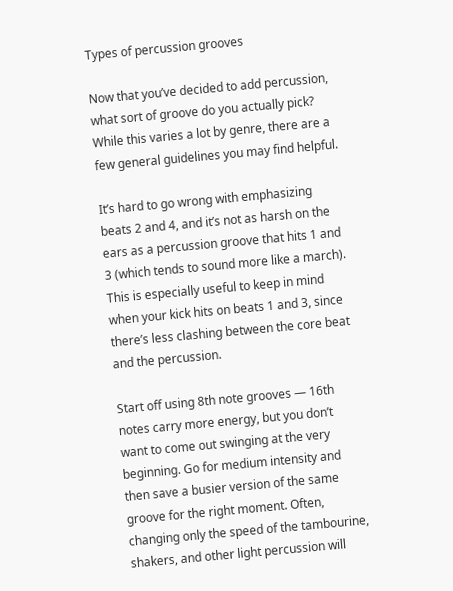Types of percussion grooves

Now that you’ve decided to add percussion, what sort of groove do you actually pick? While this varies a lot by genre, there are a few general guidelines you may find helpful.

It’s hard to go wrong with emphasizing beats 2 and 4, and it’s not as harsh on the ears as a percussion groove that hits 1 and 3 (which tends to sound more like a march). This is especially useful to keep in mind when your kick hits on beats 1 and 3, since there’s less clashing between the core beat and the percussion.

Start off using 8th note grooves — 16th notes carry more energy, but you don’t want to come out swinging at the very beginning. Go for medium intensity and then save a busier version of the same groove for the right moment. Often, changing only the speed of the tambourine, shakers, and other light percussion will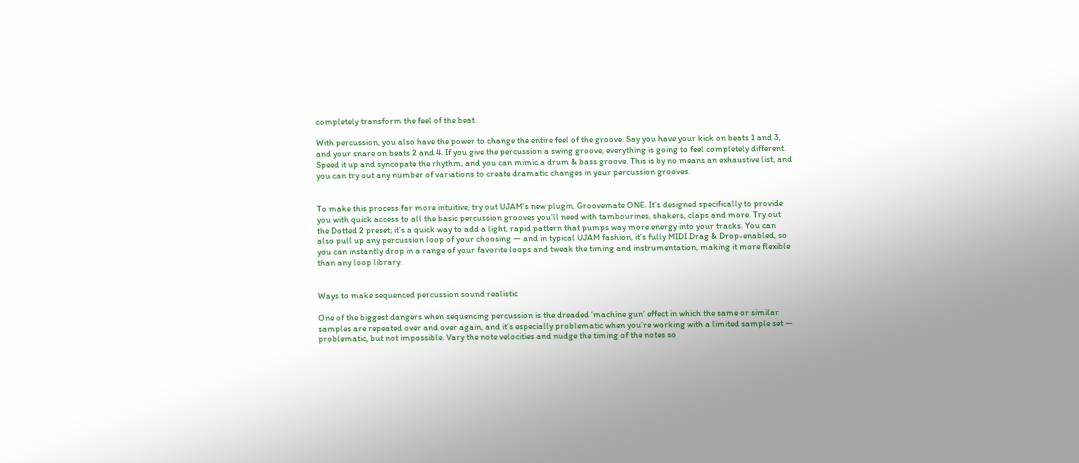completely transform the feel of the beat.

With percussion, you also have the power to change the entire feel of the groove. Say you have your kick on beats 1 and 3, and your snare on beats 2 and 4. If you give the percussion a swing groove, everything is going to feel completely different. Speed it up and syncopate the rhythm, and you can mimic a drum & bass groove. This is by no means an exhaustive list, and you can try out any number of variations to create dramatic changes in your percussion grooves.


To make this process far more intuitive, try out UJAM’s new plugin, Groovemate ONE. It’s designed specifically to provide you with quick access to all the basic percussion grooves you’ll need with tambourines, shakers, claps and more. Try out the Dotted 2 preset; it’s a quick way to add a light, rapid pattern that pumps way more energy into your tracks. You can also pull up any percussion loop of your choosing — and in typical UJAM fashion, it’s fully MIDI Drag & Drop-enabled, so you can instantly drop in a range of your favorite loops and tweak the timing and instrumentation, making it more flexible than any loop library.


Ways to make sequenced percussion sound realistic

One of the biggest dangers when sequencing percussion is the dreaded ‘machine gun’ effect in which the same or similar samples are repeated over and over again, and it’s especially problematic when you’re working with a limited sample set — problematic, but not impossible. Vary the note velocities and nudge the timing of the notes so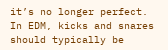it’s no longer perfect. In EDM, kicks and snares should typically be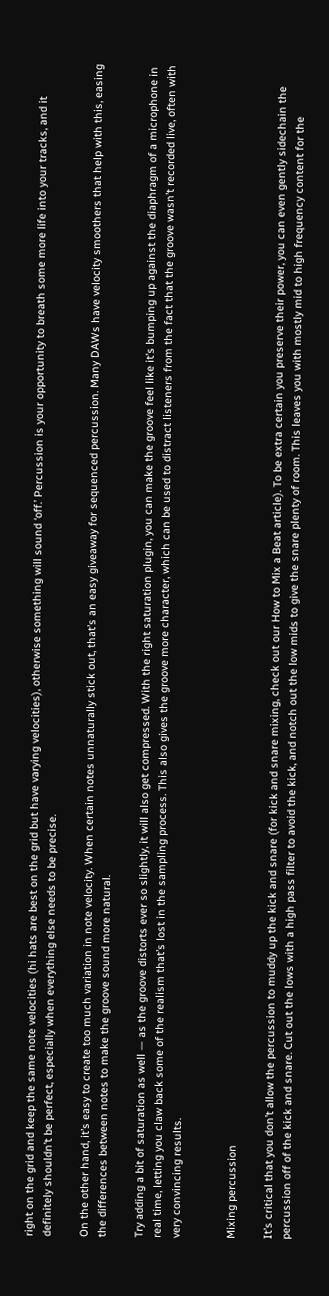right on the grid and keep the same note velocities (hi hats are best on the grid but have varying velocities), otherwise something will sound ‘off.’ Percussion is your opportunity to breath some more life into your tracks, and it definitely shouldn’t be perfect, especially when everything else needs to be precise.

On the other hand, it’s easy to create too much variation in note velocity. When certain notes unnaturally stick out, that’s an easy giveaway for sequenced percussion. Many DAWs have velocity smoothers that help with this, easing the differences between notes to make the groove sound more natural.

Try adding a bit of saturation as well — as the groove distorts ever so slightly, it will also get compressed. With the right saturation plugin, you can make the groove feel like it’s bumping up against the diaphragm of a microphone in real time, letting you claw back some of the realism that’s lost in the sampling process. This also gives the groove more character, which can be used to distract listeners from the fact that the groove wasn’t recorded live, often with very convincing results.


Mixing percussion

It’s critical that you don’t allow the percussion to muddy up the kick and snare (for kick and snare mixing, check out our How to Mix a Beat article). To be extra certain you preserve their power, you can even gently sidechain the percussion off of the kick and snare. Cut out the lows with a high pass filter to avoid the kick, and notch out the low mids to give the snare plenty of room. This leaves you with mostly mid to high frequency content for the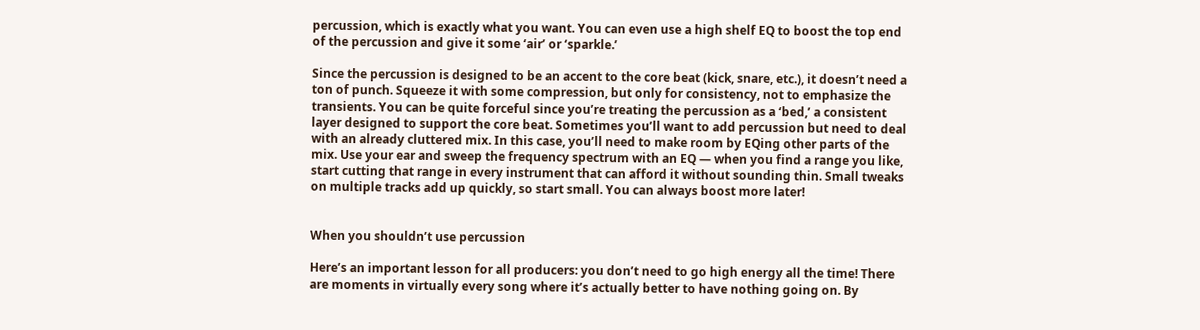percussion, which is exactly what you want. You can even use a high shelf EQ to boost the top end of the percussion and give it some ‘air’ or ‘sparkle.’

Since the percussion is designed to be an accent to the core beat (kick, snare, etc.), it doesn’t need a ton of punch. Squeeze it with some compression, but only for consistency, not to emphasize the transients. You can be quite forceful since you’re treating the percussion as a ‘bed,’ a consistent layer designed to support the core beat. Sometimes you’ll want to add percussion but need to deal with an already cluttered mix. In this case, you’ll need to make room by EQing other parts of the mix. Use your ear and sweep the frequency spectrum with an EQ — when you find a range you like, start cutting that range in every instrument that can afford it without sounding thin. Small tweaks on multiple tracks add up quickly, so start small. You can always boost more later!


When you shouldn’t use percussion

Here’s an important lesson for all producers: you don’t need to go high energy all the time! There are moments in virtually every song where it’s actually better to have nothing going on. By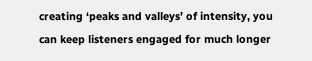creating ‘peaks and valleys’ of intensity, you can keep listeners engaged for much longer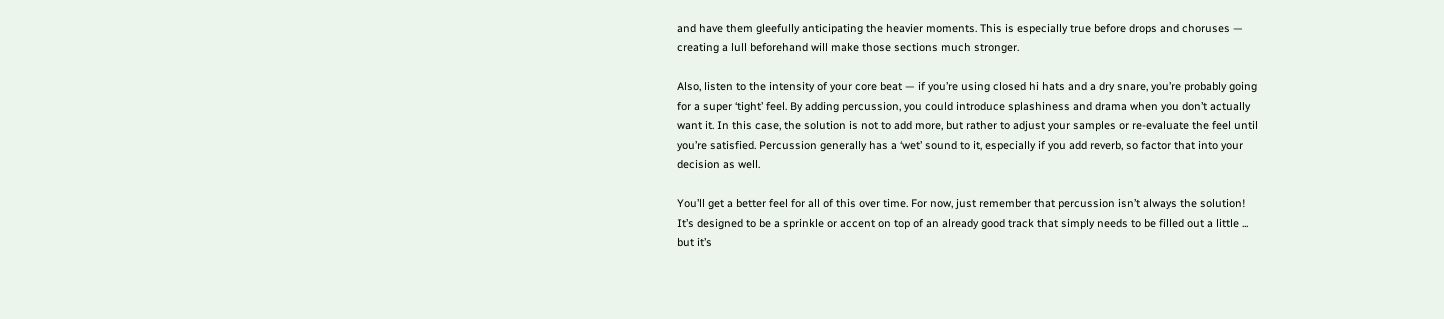and have them gleefully anticipating the heavier moments. This is especially true before drops and choruses — creating a lull beforehand will make those sections much stronger.

Also, listen to the intensity of your core beat — if you’re using closed hi hats and a dry snare, you’re probably going for a super ‘tight’ feel. By adding percussion, you could introduce splashiness and drama when you don’t actually want it. In this case, the solution is not to add more, but rather to adjust your samples or re-evaluate the feel until you’re satisfied. Percussion generally has a ‘wet’ sound to it, especially if you add reverb, so factor that into your decision as well.

You’ll get a better feel for all of this over time. For now, just remember that percussion isn’t always the solution! It’s designed to be a sprinkle or accent on top of an already good track that simply needs to be filled out a little ... but it’s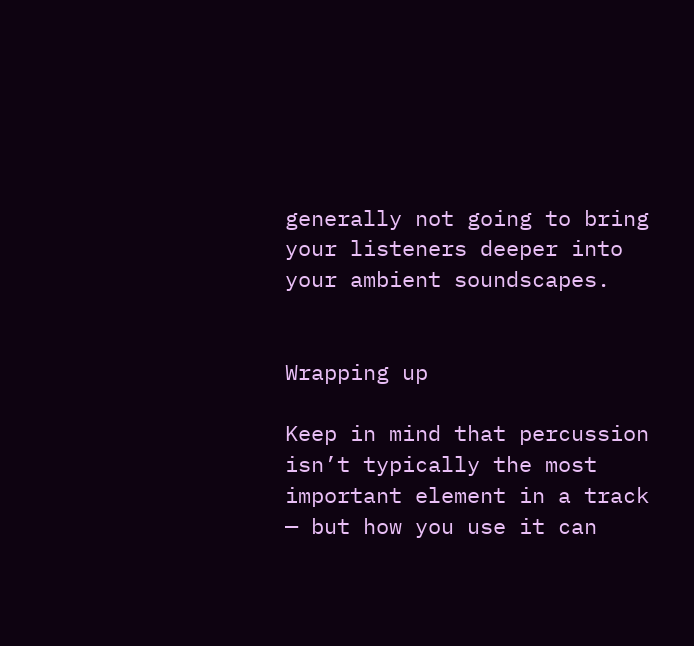generally not going to bring your listeners deeper into your ambient soundscapes.


Wrapping up

Keep in mind that percussion isn’t typically the most important element in a track — but how you use it can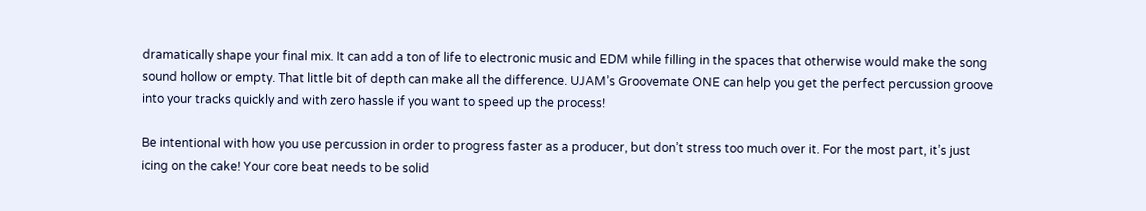dramatically shape your final mix. It can add a ton of life to electronic music and EDM while filling in the spaces that otherwise would make the song sound hollow or empty. That little bit of depth can make all the difference. UJAM’s Groovemate ONE can help you get the perfect percussion groove into your tracks quickly and with zero hassle if you want to speed up the process!

Be intentional with how you use percussion in order to progress faster as a producer, but don’t stress too much over it. For the most part, it’s just icing on the cake! Your core beat needs to be solid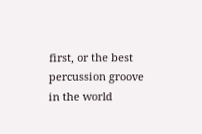first, or the best percussion groove in the world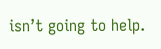isn’t going to help.